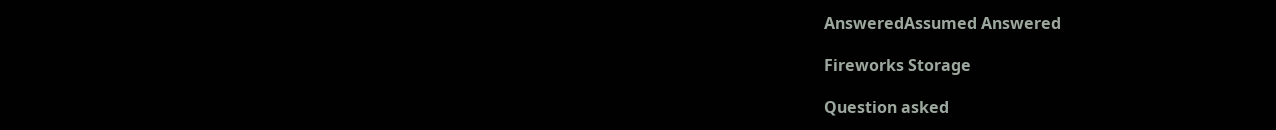AnsweredAssumed Answered

Fireworks Storage

Question asked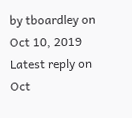by tboardley on Oct 10, 2019
Latest reply on Oct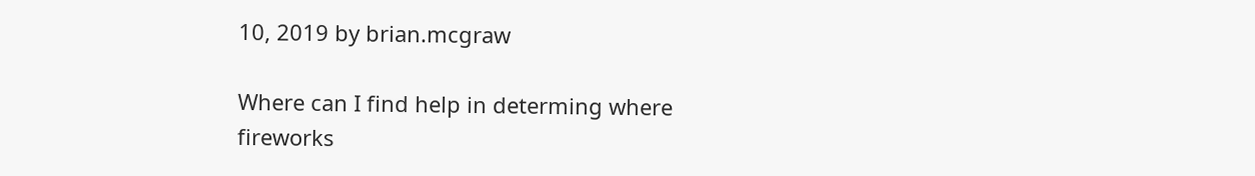10, 2019 by brian.mcgraw

Where can I find help in determing where fireworks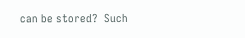can be stored?  Such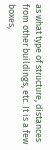as what type of structure, distances from other buildings, etc. It is a few boxes,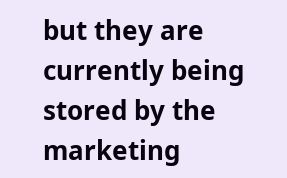but they are currently being stored by the marketing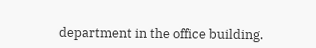department in the office building.